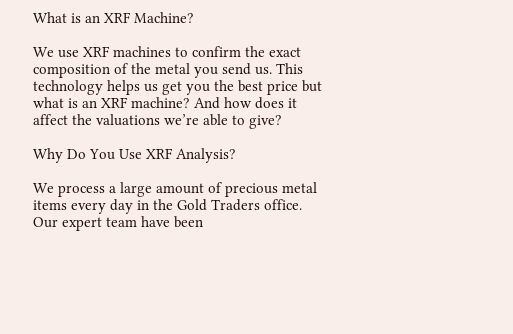What is an XRF Machine?

We use XRF machines to confirm the exact composition of the metal you send us. This technology helps us get you the best price but what is an XRF machine? And how does it affect the valuations we’re able to give?

Why Do You Use XRF Analysis?

We process a large amount of precious metal items every day in the Gold Traders office. Our expert team have been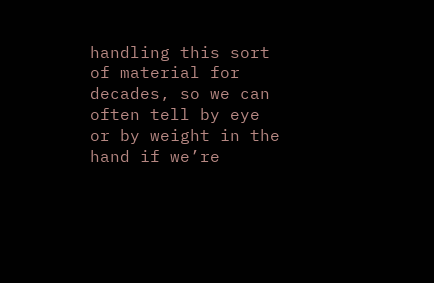handling this sort of material for decades, so we can often tell by eye or by weight in the hand if we’re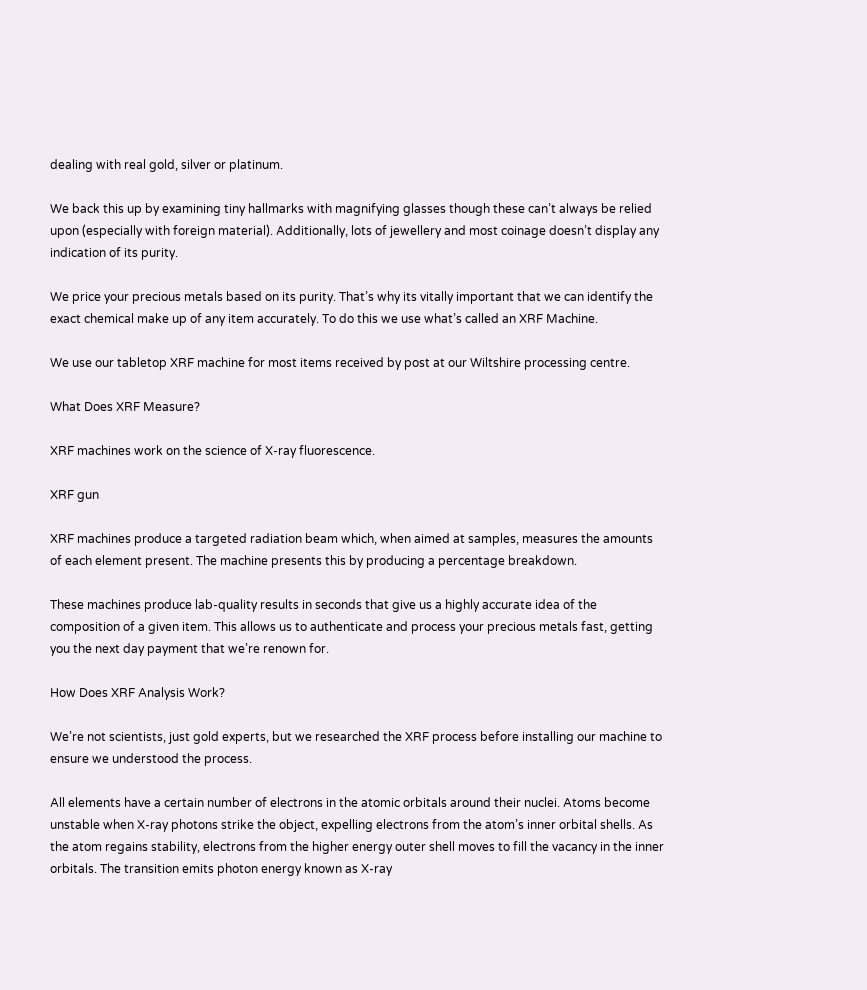dealing with real gold, silver or platinum.

We back this up by examining tiny hallmarks with magnifying glasses though these can’t always be relied upon (especially with foreign material). Additionally, lots of jewellery and most coinage doesn’t display any indication of its purity.

We price your precious metals based on its purity. That’s why its vitally important that we can identify the exact chemical make up of any item accurately. To do this we use what’s called an XRF Machine.

We use our tabletop XRF machine for most items received by post at our Wiltshire processing centre.

What Does XRF Measure?

XRF machines work on the science of X-ray fluorescence.

XRF gun

XRF machines produce a targeted radiation beam which, when aimed at samples, measures the amounts of each element present. The machine presents this by producing a percentage breakdown.

These machines produce lab-quality results in seconds that give us a highly accurate idea of the composition of a given item. This allows us to authenticate and process your precious metals fast, getting you the next day payment that we’re renown for.

How Does XRF Analysis Work?

We’re not scientists, just gold experts, but we researched the XRF process before installing our machine to ensure we understood the process.

All elements have a certain number of electrons in the atomic orbitals around their nuclei. Atoms become unstable when X-ray photons strike the object, expelling electrons from the atom’s inner orbital shells. As the atom regains stability, electrons from the higher energy outer shell moves to fill the vacancy in the inner orbitals. The transition emits photon energy known as X-ray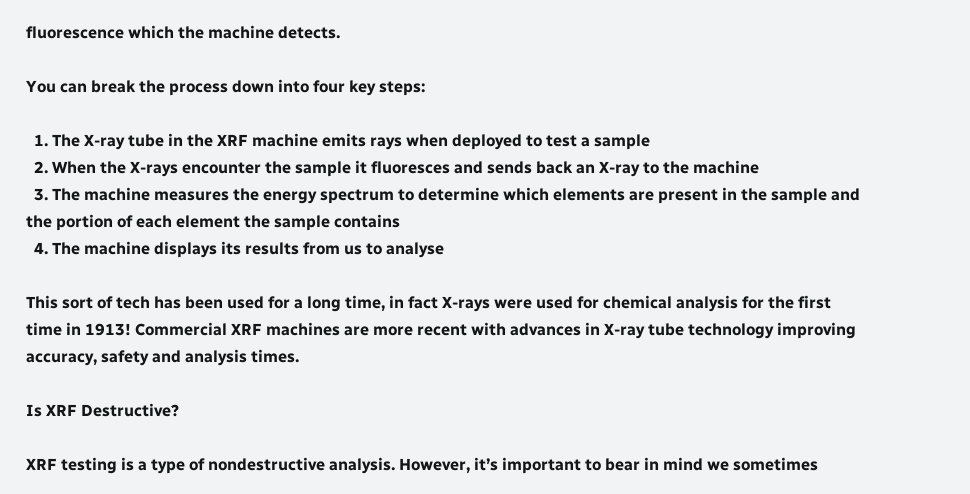fluorescence which the machine detects.

You can break the process down into four key steps:

  1. The X-ray tube in the XRF machine emits rays when deployed to test a sample
  2. When the X-rays encounter the sample it fluoresces and sends back an X-ray to the machine
  3. The machine measures the energy spectrum to determine which elements are present in the sample and the portion of each element the sample contains
  4. The machine displays its results from us to analyse

This sort of tech has been used for a long time, in fact X-rays were used for chemical analysis for the first time in 1913! Commercial XRF machines are more recent with advances in X-ray tube technology improving accuracy, safety and analysis times.

Is XRF Destructive?

XRF testing is a type of nondestructive analysis. However, it’s important to bear in mind we sometimes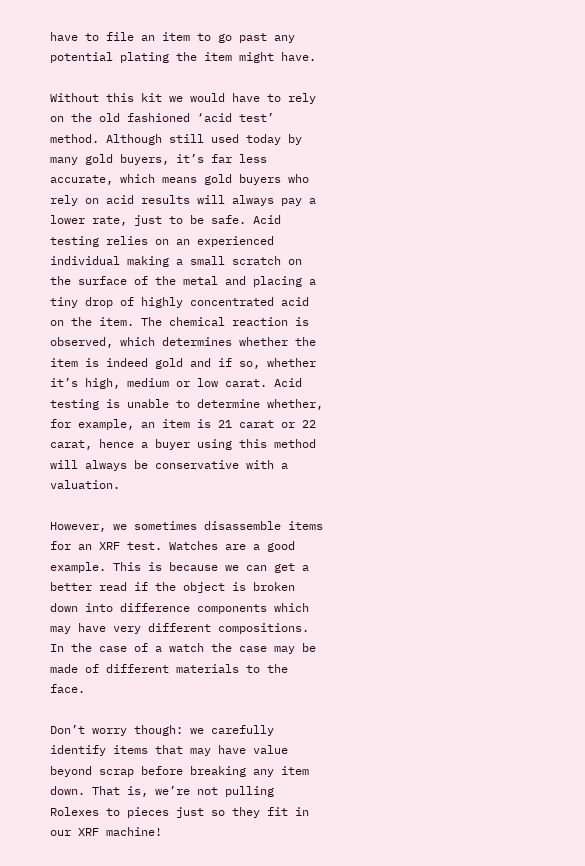have to file an item to go past any potential plating the item might have.

Without this kit we would have to rely on the old fashioned ‘acid test’ method. Although still used today by many gold buyers, it’s far less accurate, which means gold buyers who rely on acid results will always pay a lower rate, just to be safe. Acid testing relies on an experienced individual making a small scratch on the surface of the metal and placing a tiny drop of highly concentrated acid on the item. The chemical reaction is observed, which determines whether the item is indeed gold and if so, whether it’s high, medium or low carat. Acid testing is unable to determine whether, for example, an item is 21 carat or 22 carat, hence a buyer using this method will always be conservative with a valuation.

However, we sometimes disassemble items for an XRF test. Watches are a good example. This is because we can get a better read if the object is broken down into difference components which may have very different compositions. In the case of a watch the case may be made of different materials to the face.

Don’t worry though: we carefully identify items that may have value beyond scrap before breaking any item down. That is, we’re not pulling Rolexes to pieces just so they fit in our XRF machine!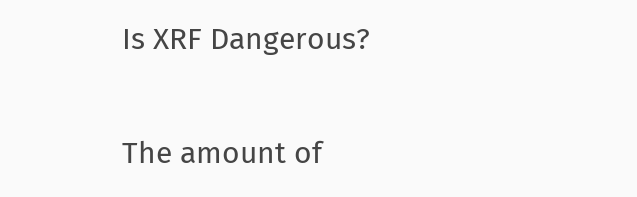Is XRF Dangerous?

The amount of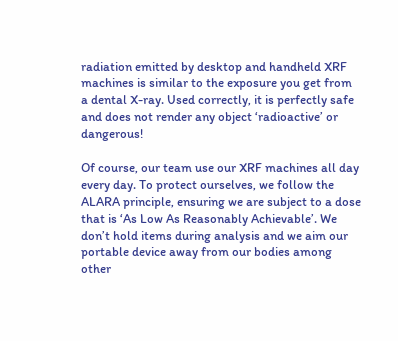radiation emitted by desktop and handheld XRF machines is similar to the exposure you get from a dental X-ray. Used correctly, it is perfectly safe and does not render any object ‘radioactive’ or dangerous!

Of course, our team use our XRF machines all day every day. To protect ourselves, we follow the ALARA principle, ensuring we are subject to a dose that is ‘As Low As Reasonably Achievable’. We don’t hold items during analysis and we aim our portable device away from our bodies among other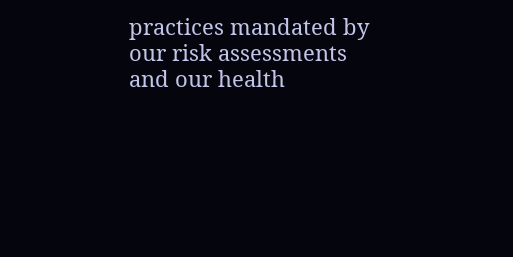practices mandated by our risk assessments and our health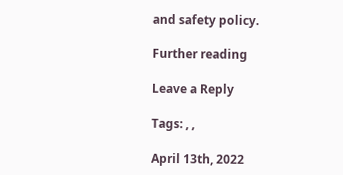and safety policy.

Further reading

Leave a Reply

Tags: , ,

April 13th, 2022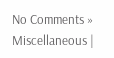No Comments » Miscellaneous |